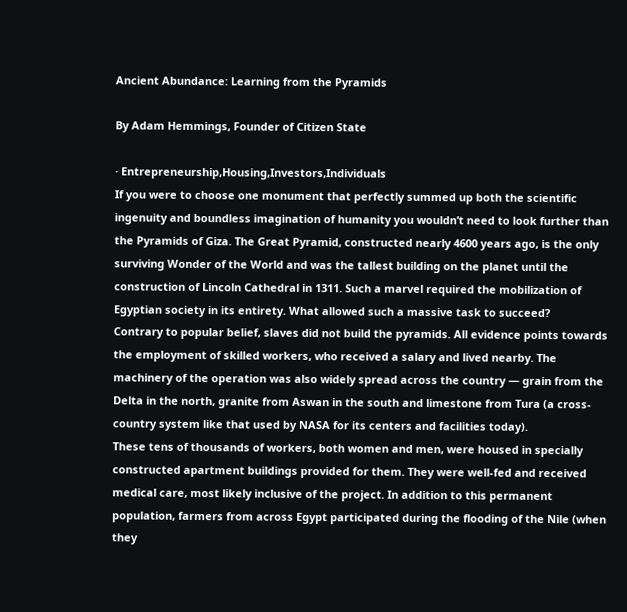Ancient Abundance: Learning from the Pyramids

By Adam Hemmings, Founder of Citizen State

· Entrepreneurship,Housing,Investors,Individuals
If you were to choose one monument that perfectly summed up both the scientific ingenuity and boundless imagination of humanity you wouldn’t need to look further than the Pyramids of Giza. The Great Pyramid, constructed nearly 4600 years ago, is the only surviving Wonder of the World and was the tallest building on the planet until the construction of Lincoln Cathedral in 1311. Such a marvel required the mobilization of Egyptian society in its entirety. What allowed such a massive task to succeed?
Contrary to popular belief, slaves did not build the pyramids. All evidence points towards the employment of skilled workers, who received a salary and lived nearby. The machinery of the operation was also widely spread across the country — grain from the Delta in the north, granite from Aswan in the south and limestone from Tura (a cross-country system like that used by NASA for its centers and facilities today).
These tens of thousands of workers, both women and men, were housed in specially constructed apartment buildings provided for them. They were well-fed and received medical care, most likely inclusive of the project. In addition to this permanent population, farmers from across Egypt participated during the flooding of the Nile (when they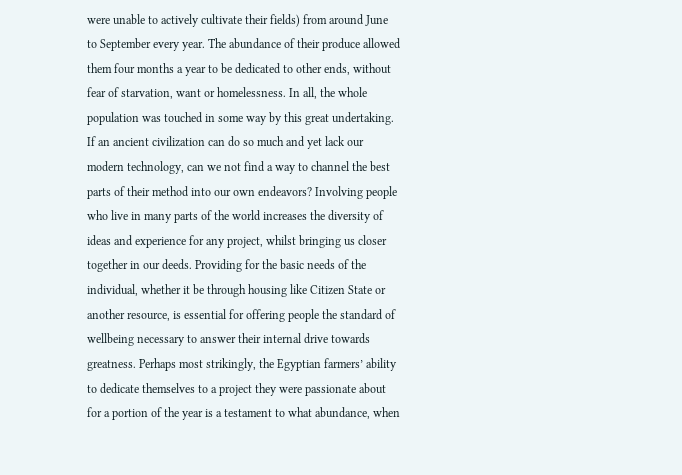were unable to actively cultivate their fields) from around June to September every year. The abundance of their produce allowed them four months a year to be dedicated to other ends, without fear of starvation, want or homelessness. In all, the whole population was touched in some way by this great undertaking.
If an ancient civilization can do so much and yet lack our modern technology, can we not find a way to channel the best parts of their method into our own endeavors? Involving people who live in many parts of the world increases the diversity of ideas and experience for any project, whilst bringing us closer together in our deeds. Providing for the basic needs of the individual, whether it be through housing like Citizen State or another resource, is essential for offering people the standard of wellbeing necessary to answer their internal drive towards greatness. Perhaps most strikingly, the Egyptian farmers’ ability to dedicate themselves to a project they were passionate about for a portion of the year is a testament to what abundance, when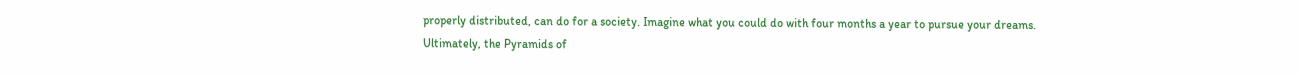properly distributed, can do for a society. Imagine what you could do with four months a year to pursue your dreams.
Ultimately, the Pyramids of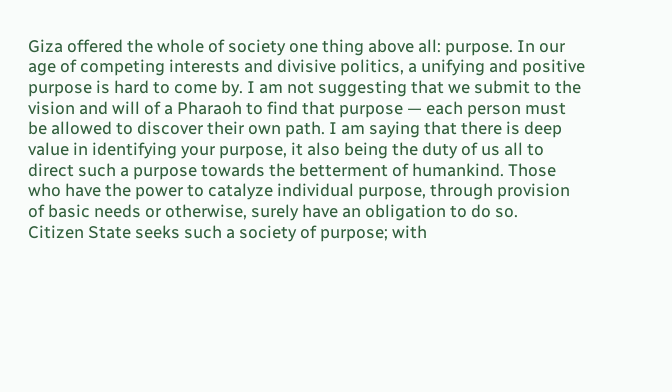Giza offered the whole of society one thing above all: purpose. In our age of competing interests and divisive politics, a unifying and positive purpose is hard to come by. I am not suggesting that we submit to the vision and will of a Pharaoh to find that purpose — each person must be allowed to discover their own path. I am saying that there is deep value in identifying your purpose, it also being the duty of us all to direct such a purpose towards the betterment of humankind. Those who have the power to catalyze individual purpose, through provision of basic needs or otherwise, surely have an obligation to do so.
Citizen State seeks such a society of purpose; with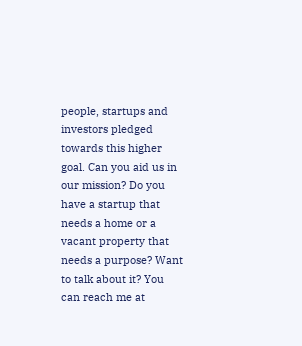people, startups and investors pledged towards this higher goal. Can you aid us in our mission? Do you have a startup that needs a home or a vacant property that needs a purpose? Want to talk about it? You can reach me at